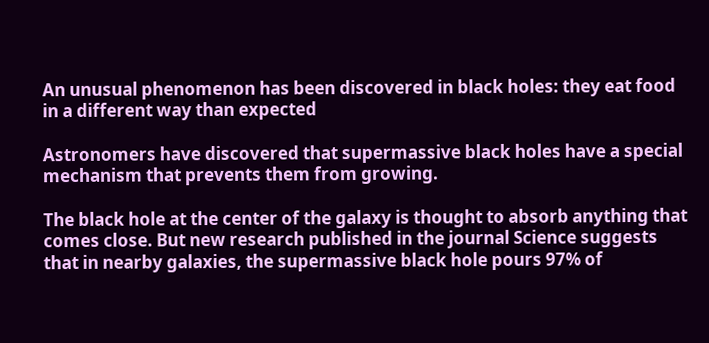An unusual phenomenon has been discovered in black holes: they eat food in a different way than expected

Astronomers have discovered that supermassive black holes have a special mechanism that prevents them from growing.

The black hole at the center of the galaxy is thought to absorb anything that comes close. But new research published in the journal Science suggests that in nearby galaxies, the supermassive black hole pours 97% of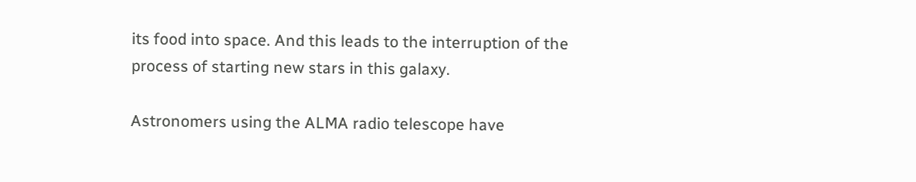its food into space. And this leads to the interruption of the process of starting new stars in this galaxy.

Astronomers using the ALMA radio telescope have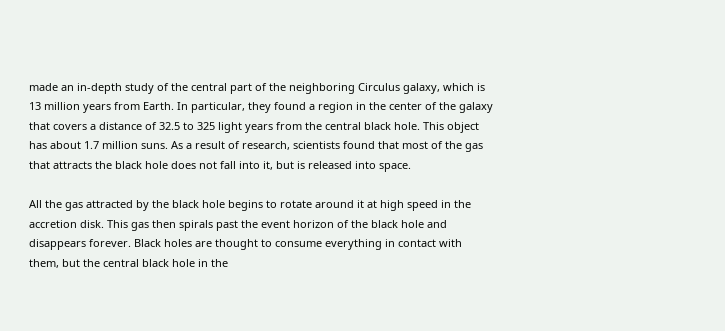made an in-depth study of the central part of the neighboring Circulus galaxy, which is 13 million years from Earth. In particular, they found a region in the center of the galaxy that covers a distance of 32.5 to 325 light years from the central black hole. This object has about 1.7 million suns. As a result of research, scientists found that most of the gas that attracts the black hole does not fall into it, but is released into space.

All the gas attracted by the black hole begins to rotate around it at high speed in the accretion disk. This gas then spirals past the event horizon of the black hole and disappears forever. Black holes are thought to consume everything in contact with them, but the central black hole in the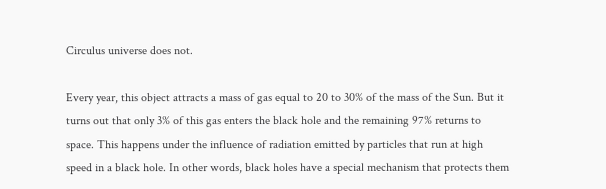Circulus universe does not.

Every year, this object attracts a mass of gas equal to 20 to 30% of the mass of the Sun. But it turns out that only 3% of this gas enters the black hole and the remaining 97% returns to space. This happens under the influence of radiation emitted by particles that run at high speed in a black hole. In other words, black holes have a special mechanism that protects them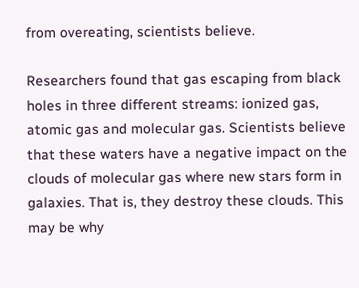from overeating, scientists believe.

Researchers found that gas escaping from black holes in three different streams: ionized gas, atomic gas and molecular gas. Scientists believe that these waters have a negative impact on the clouds of molecular gas where new stars form in galaxies. That is, they destroy these clouds. This may be why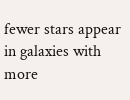fewer stars appear in galaxies with more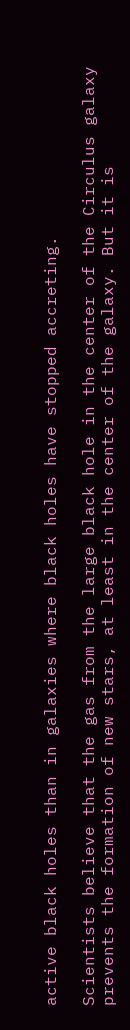active black holes than in galaxies where black holes have stopped accreting.

Scientists believe that the gas from the large black hole in the center of the Circulus galaxy prevents the formation of new stars, at least in the center of the galaxy. But it is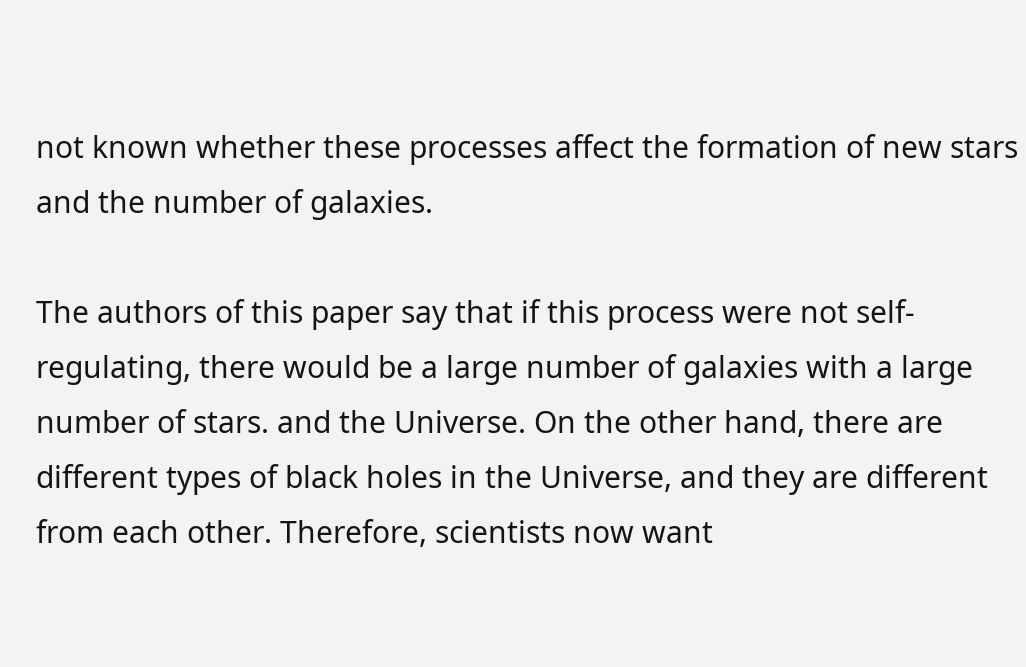not known whether these processes affect the formation of new stars and the number of galaxies.

The authors of this paper say that if this process were not self-regulating, there would be a large number of galaxies with a large number of stars. and the Universe. On the other hand, there are different types of black holes in the Universe, and they are different from each other. Therefore, scientists now want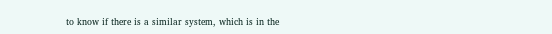to know if there is a similar system, which is in the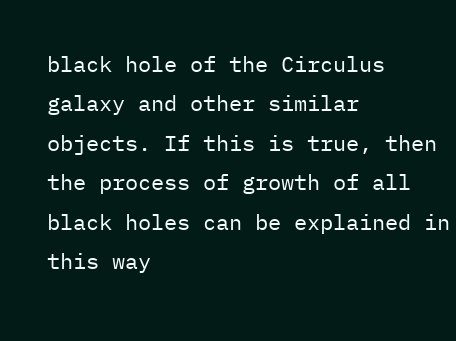black hole of the Circulus galaxy and other similar objects. If this is true, then the process of growth of all black holes can be explained in this way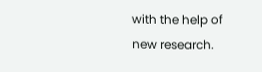with the help of new research.